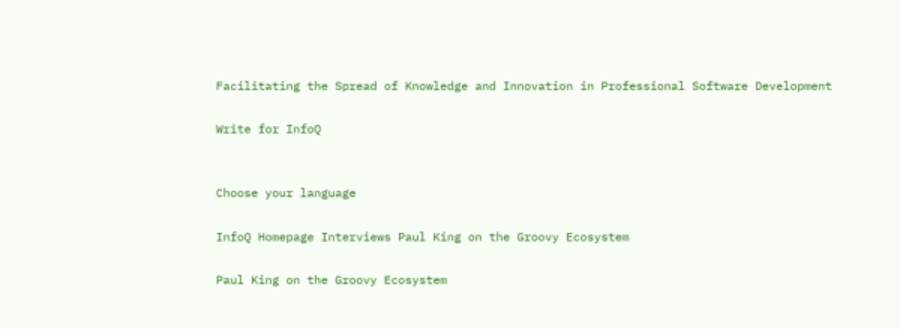Facilitating the Spread of Knowledge and Innovation in Professional Software Development

Write for InfoQ


Choose your language

InfoQ Homepage Interviews Paul King on the Groovy Ecosystem

Paul King on the Groovy Ecosystem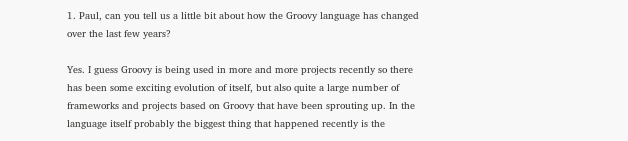1. Paul, can you tell us a little bit about how the Groovy language has changed over the last few years?

Yes. I guess Groovy is being used in more and more projects recently so there has been some exciting evolution of itself, but also quite a large number of frameworks and projects based on Groovy that have been sprouting up. In the language itself probably the biggest thing that happened recently is the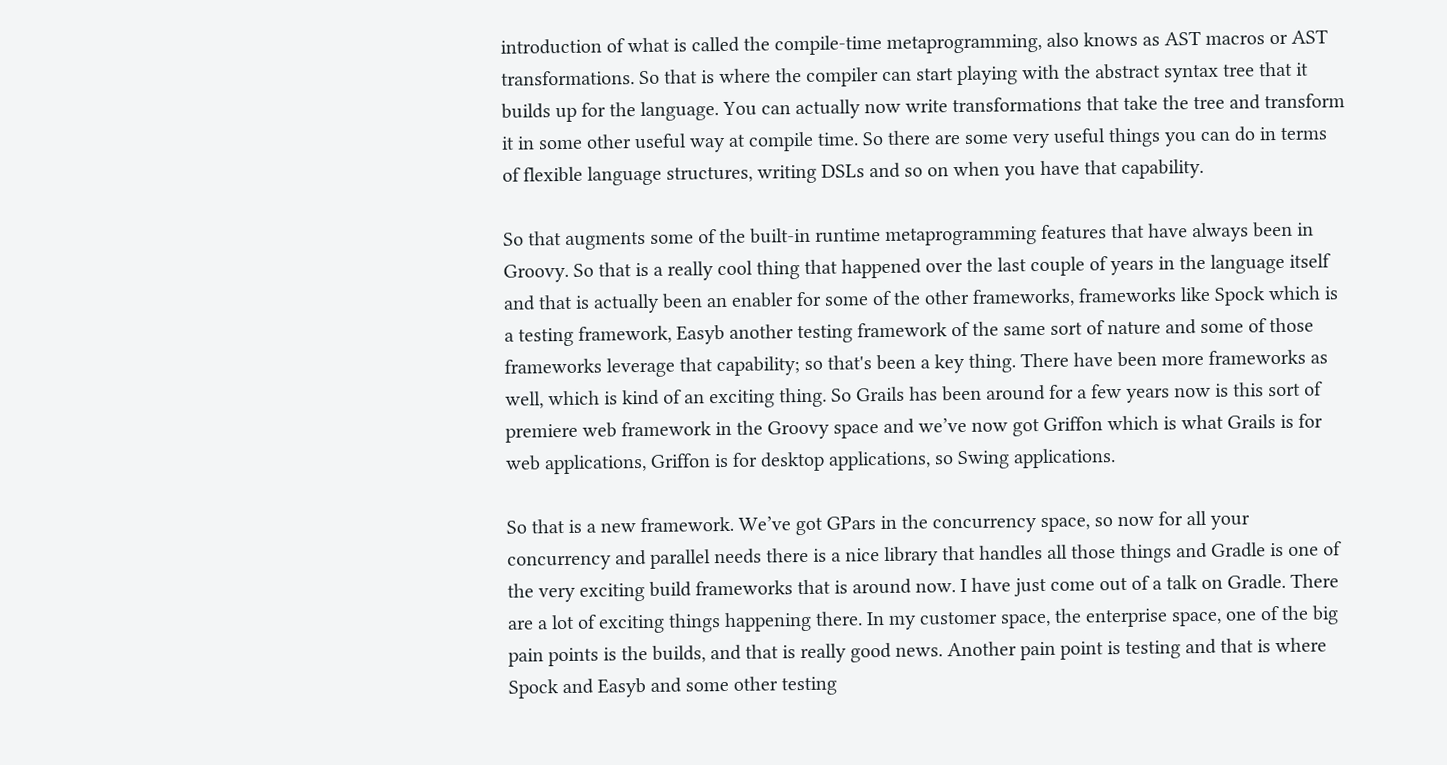introduction of what is called the compile-time metaprogramming, also knows as AST macros or AST transformations. So that is where the compiler can start playing with the abstract syntax tree that it builds up for the language. You can actually now write transformations that take the tree and transform it in some other useful way at compile time. So there are some very useful things you can do in terms of flexible language structures, writing DSLs and so on when you have that capability.

So that augments some of the built-in runtime metaprogramming features that have always been in Groovy. So that is a really cool thing that happened over the last couple of years in the language itself and that is actually been an enabler for some of the other frameworks, frameworks like Spock which is a testing framework, Easyb another testing framework of the same sort of nature and some of those frameworks leverage that capability; so that's been a key thing. There have been more frameworks as well, which is kind of an exciting thing. So Grails has been around for a few years now is this sort of premiere web framework in the Groovy space and we’ve now got Griffon which is what Grails is for web applications, Griffon is for desktop applications, so Swing applications.

So that is a new framework. We’ve got GPars in the concurrency space, so now for all your concurrency and parallel needs there is a nice library that handles all those things and Gradle is one of the very exciting build frameworks that is around now. I have just come out of a talk on Gradle. There are a lot of exciting things happening there. In my customer space, the enterprise space, one of the big pain points is the builds, and that is really good news. Another pain point is testing and that is where Spock and Easyb and some other testing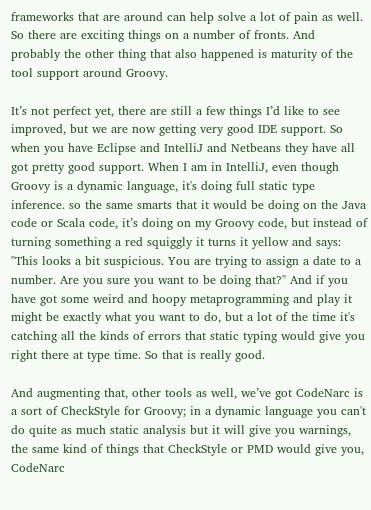frameworks that are around can help solve a lot of pain as well. So there are exciting things on a number of fronts. And probably the other thing that also happened is maturity of the tool support around Groovy.

It’s not perfect yet, there are still a few things I’d like to see improved, but we are now getting very good IDE support. So when you have Eclipse and IntelliJ and Netbeans they have all got pretty good support. When I am in IntelliJ, even though Groovy is a dynamic language, it's doing full static type inference. so the same smarts that it would be doing on the Java code or Scala code, it’s doing on my Groovy code, but instead of turning something a red squiggly it turns it yellow and says: "This looks a bit suspicious. You are trying to assign a date to a number. Are you sure you want to be doing that?" And if you have got some weird and hoopy metaprogramming and play it might be exactly what you want to do, but a lot of the time it's catching all the kinds of errors that static typing would give you right there at type time. So that is really good.

And augmenting that, other tools as well, we’ve got CodeNarc is a sort of CheckStyle for Groovy; in a dynamic language you can't do quite as much static analysis but it will give you warnings, the same kind of things that CheckStyle or PMD would give you, CodeNarc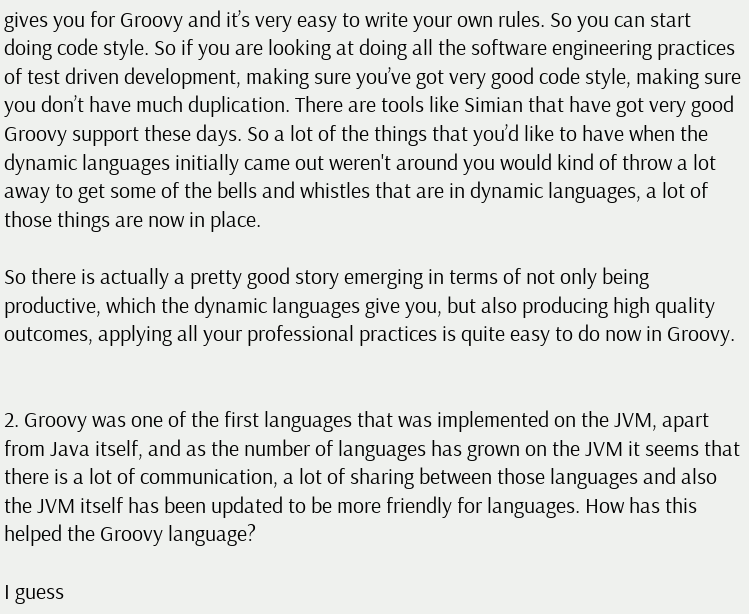gives you for Groovy and it’s very easy to write your own rules. So you can start doing code style. So if you are looking at doing all the software engineering practices of test driven development, making sure you’ve got very good code style, making sure you don’t have much duplication. There are tools like Simian that have got very good Groovy support these days. So a lot of the things that you’d like to have when the dynamic languages initially came out weren't around you would kind of throw a lot away to get some of the bells and whistles that are in dynamic languages, a lot of those things are now in place.

So there is actually a pretty good story emerging in terms of not only being productive, which the dynamic languages give you, but also producing high quality outcomes, applying all your professional practices is quite easy to do now in Groovy.


2. Groovy was one of the first languages that was implemented on the JVM, apart from Java itself, and as the number of languages has grown on the JVM it seems that there is a lot of communication, a lot of sharing between those languages and also the JVM itself has been updated to be more friendly for languages. How has this helped the Groovy language?

I guess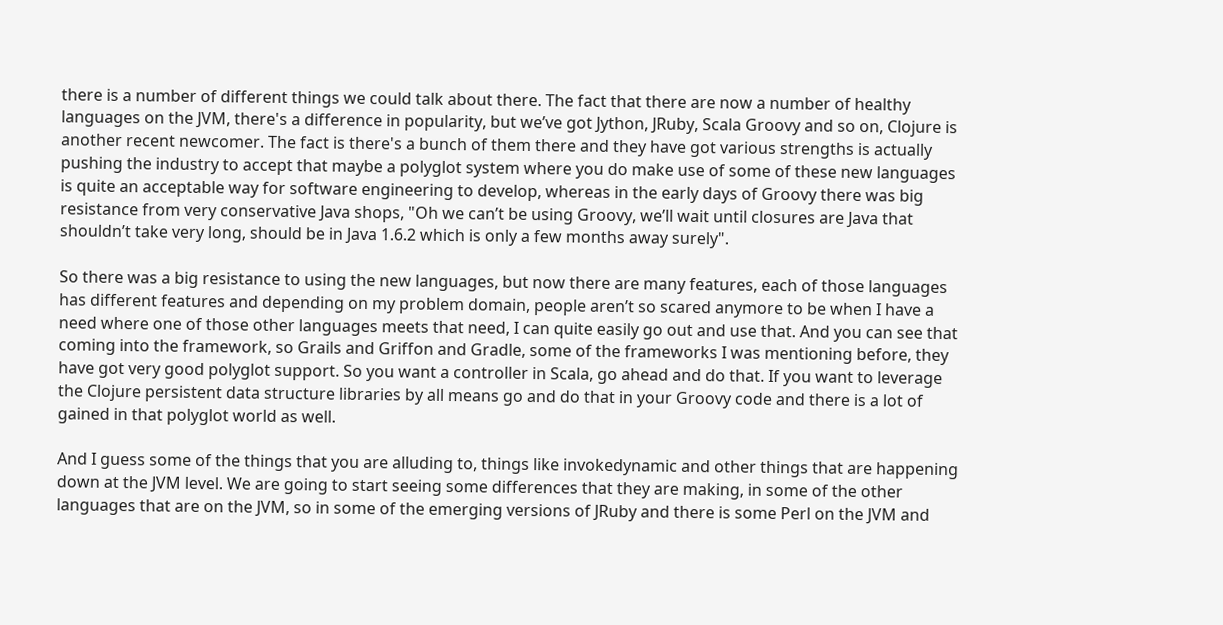there is a number of different things we could talk about there. The fact that there are now a number of healthy languages on the JVM, there's a difference in popularity, but we’ve got Jython, JRuby, Scala Groovy and so on, Clojure is another recent newcomer. The fact is there's a bunch of them there and they have got various strengths is actually pushing the industry to accept that maybe a polyglot system where you do make use of some of these new languages is quite an acceptable way for software engineering to develop, whereas in the early days of Groovy there was big resistance from very conservative Java shops, "Oh we can’t be using Groovy, we’ll wait until closures are Java that shouldn’t take very long, should be in Java 1.6.2 which is only a few months away surely".

So there was a big resistance to using the new languages, but now there are many features, each of those languages has different features and depending on my problem domain, people aren’t so scared anymore to be when I have a need where one of those other languages meets that need, I can quite easily go out and use that. And you can see that coming into the framework, so Grails and Griffon and Gradle, some of the frameworks I was mentioning before, they have got very good polyglot support. So you want a controller in Scala, go ahead and do that. If you want to leverage the Clojure persistent data structure libraries by all means go and do that in your Groovy code and there is a lot of gained in that polyglot world as well.

And I guess some of the things that you are alluding to, things like invokedynamic and other things that are happening down at the JVM level. We are going to start seeing some differences that they are making, in some of the other languages that are on the JVM, so in some of the emerging versions of JRuby and there is some Perl on the JVM and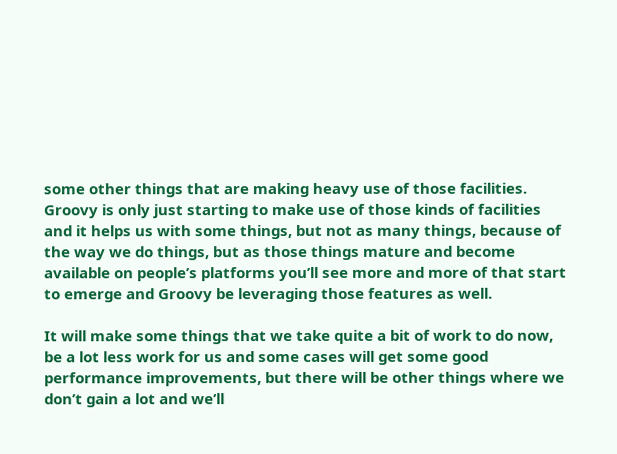some other things that are making heavy use of those facilities. Groovy is only just starting to make use of those kinds of facilities and it helps us with some things, but not as many things, because of the way we do things, but as those things mature and become available on people’s platforms you’ll see more and more of that start to emerge and Groovy be leveraging those features as well.

It will make some things that we take quite a bit of work to do now, be a lot less work for us and some cases will get some good performance improvements, but there will be other things where we don’t gain a lot and we’ll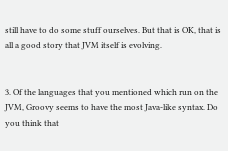still have to do some stuff ourselves. But that is OK, that is all a good story that JVM itself is evolving.


3. Of the languages that you mentioned which run on the JVM, Groovy seems to have the most Java-like syntax. Do you think that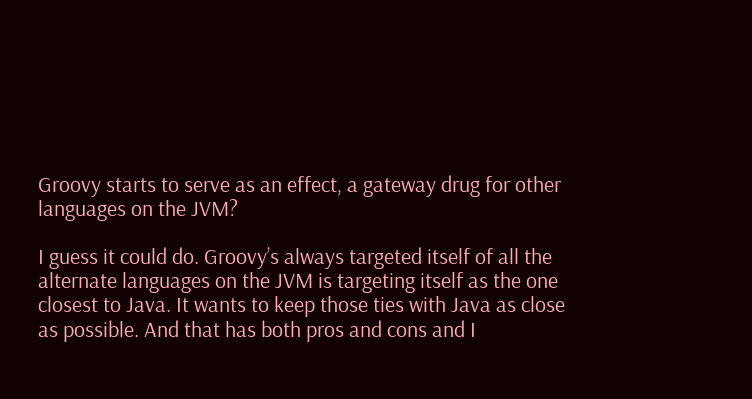Groovy starts to serve as an effect, a gateway drug for other languages on the JVM?

I guess it could do. Groovy’s always targeted itself of all the alternate languages on the JVM is targeting itself as the one closest to Java. It wants to keep those ties with Java as close as possible. And that has both pros and cons and I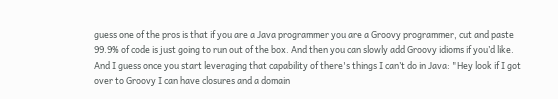guess one of the pros is that if you are a Java programmer you are a Groovy programmer, cut and paste 99.9% of code is just going to run out of the box. And then you can slowly add Groovy idioms if you’d like. And I guess once you start leveraging that capability of there's things I can’t do in Java: "Hey look if I got over to Groovy I can have closures and a domain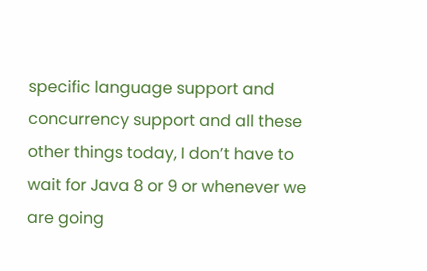specific language support and concurrency support and all these other things today, I don’t have to wait for Java 8 or 9 or whenever we are going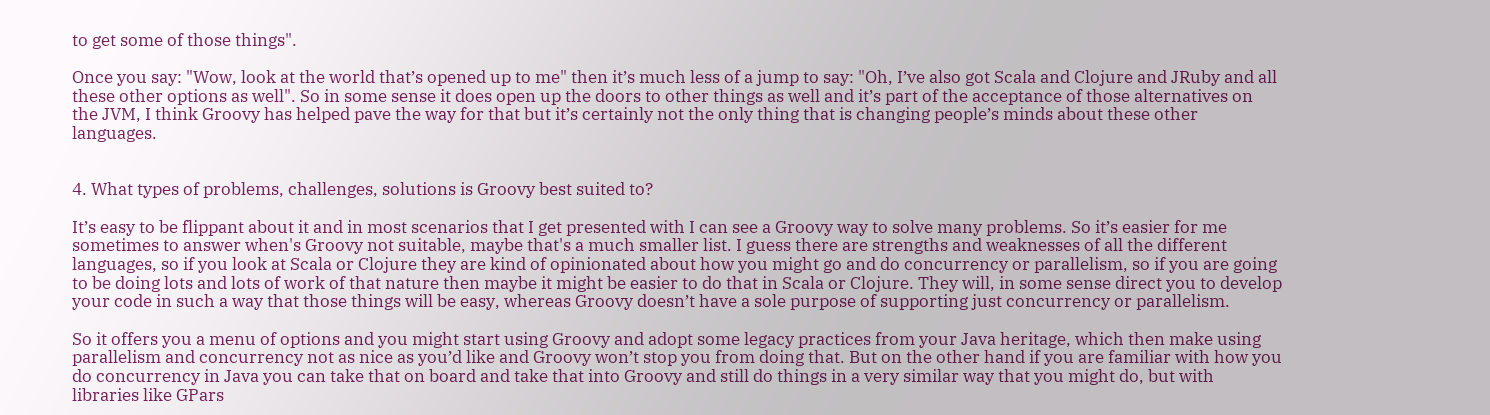to get some of those things".

Once you say: "Wow, look at the world that’s opened up to me" then it’s much less of a jump to say: "Oh, I’ve also got Scala and Clojure and JRuby and all these other options as well". So in some sense it does open up the doors to other things as well and it’s part of the acceptance of those alternatives on the JVM, I think Groovy has helped pave the way for that but it’s certainly not the only thing that is changing people’s minds about these other languages.


4. What types of problems, challenges, solutions is Groovy best suited to?

It’s easy to be flippant about it and in most scenarios that I get presented with I can see a Groovy way to solve many problems. So it’s easier for me sometimes to answer when's Groovy not suitable, maybe that's a much smaller list. I guess there are strengths and weaknesses of all the different languages, so if you look at Scala or Clojure they are kind of opinionated about how you might go and do concurrency or parallelism, so if you are going to be doing lots and lots of work of that nature then maybe it might be easier to do that in Scala or Clojure. They will, in some sense direct you to develop your code in such a way that those things will be easy, whereas Groovy doesn’t have a sole purpose of supporting just concurrency or parallelism.

So it offers you a menu of options and you might start using Groovy and adopt some legacy practices from your Java heritage, which then make using parallelism and concurrency not as nice as you’d like and Groovy won’t stop you from doing that. But on the other hand if you are familiar with how you do concurrency in Java you can take that on board and take that into Groovy and still do things in a very similar way that you might do, but with libraries like GPars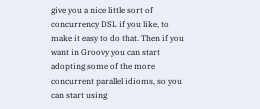give you a nice little sort of concurrency DSL if you like, to make it easy to do that. Then if you want in Groovy you can start adopting some of the more concurrent parallel idioms, so you can start using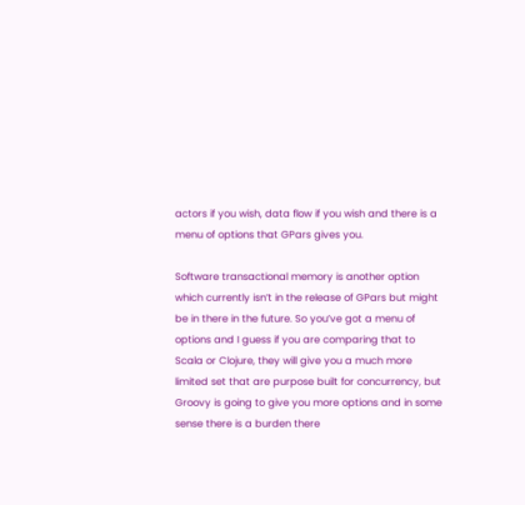actors if you wish, data flow if you wish and there is a menu of options that GPars gives you.

Software transactional memory is another option which currently isn’t in the release of GPars but might be in there in the future. So you’ve got a menu of options and I guess if you are comparing that to Scala or Clojure, they will give you a much more limited set that are purpose built for concurrency, but Groovy is going to give you more options and in some sense there is a burden there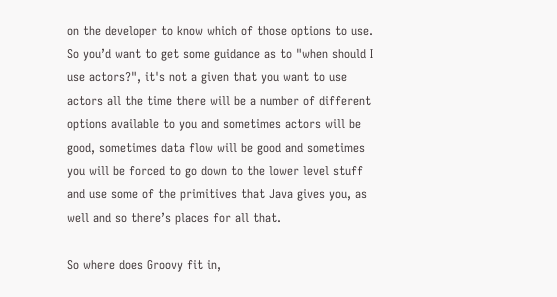on the developer to know which of those options to use. So you’d want to get some guidance as to "when should I use actors?", it's not a given that you want to use actors all the time there will be a number of different options available to you and sometimes actors will be good, sometimes data flow will be good and sometimes you will be forced to go down to the lower level stuff and use some of the primitives that Java gives you, as well and so there’s places for all that.

So where does Groovy fit in,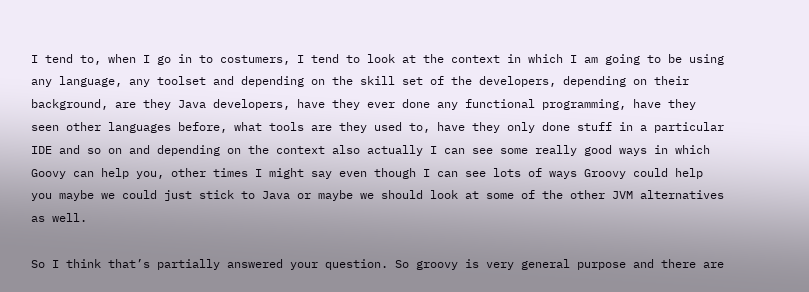I tend to, when I go in to costumers, I tend to look at the context in which I am going to be using any language, any toolset and depending on the skill set of the developers, depending on their background, are they Java developers, have they ever done any functional programming, have they seen other languages before, what tools are they used to, have they only done stuff in a particular IDE and so on and depending on the context also actually I can see some really good ways in which Goovy can help you, other times I might say even though I can see lots of ways Groovy could help you maybe we could just stick to Java or maybe we should look at some of the other JVM alternatives as well.

So I think that’s partially answered your question. So groovy is very general purpose and there are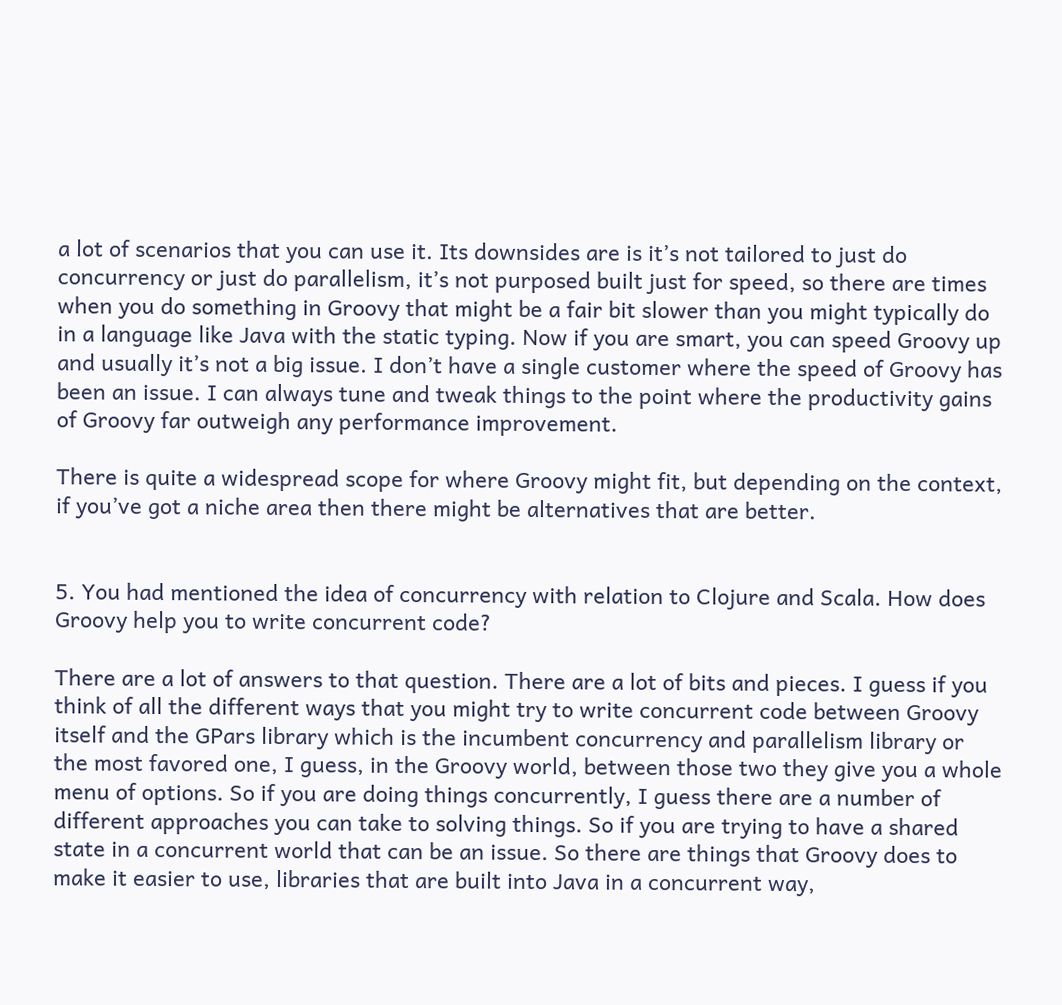a lot of scenarios that you can use it. Its downsides are is it’s not tailored to just do concurrency or just do parallelism, it’s not purposed built just for speed, so there are times when you do something in Groovy that might be a fair bit slower than you might typically do in a language like Java with the static typing. Now if you are smart, you can speed Groovy up and usually it’s not a big issue. I don’t have a single customer where the speed of Groovy has been an issue. I can always tune and tweak things to the point where the productivity gains of Groovy far outweigh any performance improvement.

There is quite a widespread scope for where Groovy might fit, but depending on the context, if you’ve got a niche area then there might be alternatives that are better.


5. You had mentioned the idea of concurrency with relation to Clojure and Scala. How does Groovy help you to write concurrent code?

There are a lot of answers to that question. There are a lot of bits and pieces. I guess if you think of all the different ways that you might try to write concurrent code between Groovy itself and the GPars library which is the incumbent concurrency and parallelism library or the most favored one, I guess, in the Groovy world, between those two they give you a whole menu of options. So if you are doing things concurrently, I guess there are a number of different approaches you can take to solving things. So if you are trying to have a shared state in a concurrent world that can be an issue. So there are things that Groovy does to make it easier to use, libraries that are built into Java in a concurrent way,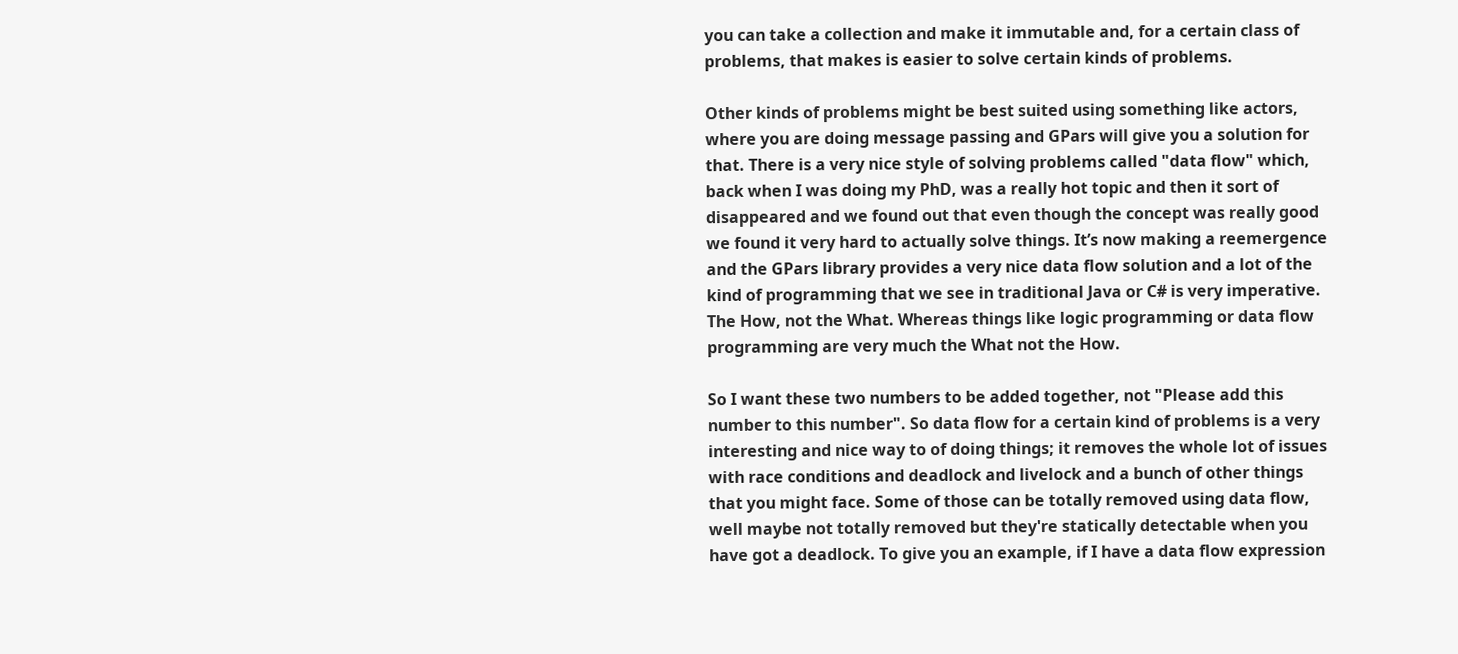you can take a collection and make it immutable and, for a certain class of problems, that makes is easier to solve certain kinds of problems.

Other kinds of problems might be best suited using something like actors, where you are doing message passing and GPars will give you a solution for that. There is a very nice style of solving problems called "data flow" which, back when I was doing my PhD, was a really hot topic and then it sort of disappeared and we found out that even though the concept was really good we found it very hard to actually solve things. It’s now making a reemergence and the GPars library provides a very nice data flow solution and a lot of the kind of programming that we see in traditional Java or C# is very imperative. The How, not the What. Whereas things like logic programming or data flow programming are very much the What not the How.

So I want these two numbers to be added together, not "Please add this number to this number". So data flow for a certain kind of problems is a very interesting and nice way to of doing things; it removes the whole lot of issues with race conditions and deadlock and livelock and a bunch of other things that you might face. Some of those can be totally removed using data flow, well maybe not totally removed but they're statically detectable when you have got a deadlock. To give you an example, if I have a data flow expression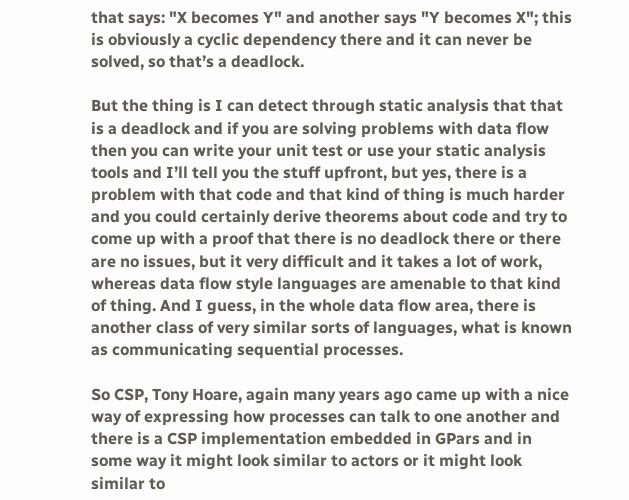that says: "X becomes Y" and another says "Y becomes X"; this is obviously a cyclic dependency there and it can never be solved, so that’s a deadlock.

But the thing is I can detect through static analysis that that is a deadlock and if you are solving problems with data flow then you can write your unit test or use your static analysis tools and I’ll tell you the stuff upfront, but yes, there is a problem with that code and that kind of thing is much harder and you could certainly derive theorems about code and try to come up with a proof that there is no deadlock there or there are no issues, but it very difficult and it takes a lot of work, whereas data flow style languages are amenable to that kind of thing. And I guess, in the whole data flow area, there is another class of very similar sorts of languages, what is known as communicating sequential processes.

So CSP, Tony Hoare, again many years ago came up with a nice way of expressing how processes can talk to one another and there is a CSP implementation embedded in GPars and in some way it might look similar to actors or it might look similar to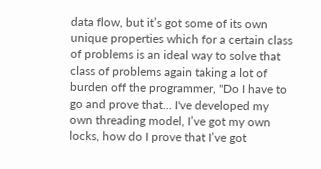data flow, but it’s got some of its own unique properties which for a certain class of problems is an ideal way to solve that class of problems again taking a lot of burden off the programmer, "Do I have to go and prove that… I've developed my own threading model, I’ve got my own locks, how do I prove that I’ve got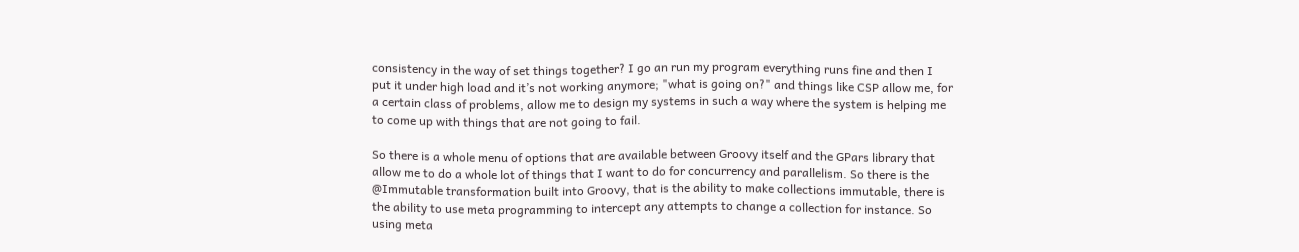consistency in the way of set things together? I go an run my program everything runs fine and then I put it under high load and it’s not working anymore; "what is going on?" and things like CSP allow me, for a certain class of problems, allow me to design my systems in such a way where the system is helping me to come up with things that are not going to fail.

So there is a whole menu of options that are available between Groovy itself and the GPars library that allow me to do a whole lot of things that I want to do for concurrency and parallelism. So there is the @Immutable transformation built into Groovy, that is the ability to make collections immutable, there is the ability to use meta programming to intercept any attempts to change a collection for instance. So using meta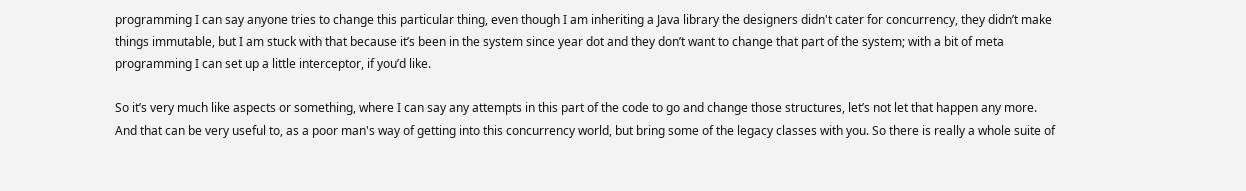programming I can say anyone tries to change this particular thing, even though I am inheriting a Java library the designers didn't cater for concurrency, they didn’t make things immutable, but I am stuck with that because it’s been in the system since year dot and they don’t want to change that part of the system; with a bit of meta programming I can set up a little interceptor, if you’d like.

So it’s very much like aspects or something, where I can say any attempts in this part of the code to go and change those structures, let’s not let that happen any more. And that can be very useful to, as a poor man's way of getting into this concurrency world, but bring some of the legacy classes with you. So there is really a whole suite of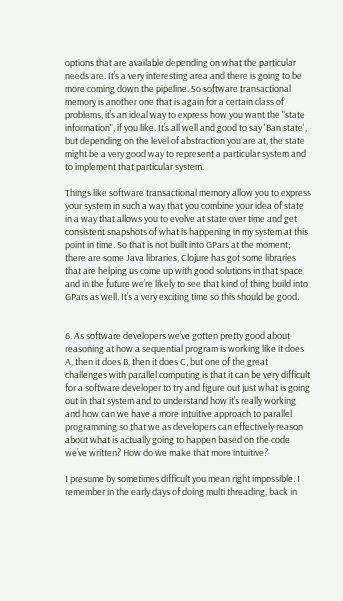options that are available depending on what the particular needs are. It’s a very interesting area and there is going to be more coming down the pipeline. So software transactional memory is another one that is again for a certain class of problems, it’s an ideal way to express how you want the "state information", if you like. It’s all well and good to say 'Ban state', but depending on the level of abstraction you are at, the state might be a very good way to represent a particular system and to implement that particular system.

Things like software transactional memory allow you to express your system in such a way that you combine your idea of state in a way that allows you to evolve at state over time and get consistent snapshots of what is happening in my system at this point in time. So that is not built into GPars at the moment; there are some Java libraries, Clojure has got some libraries that are helping us come up with good solutions in that space and in the future we’re likely to see that kind of thing build into GPars as well. It’s a very exciting time so this should be good.


6. As software developers we’ve gotten pretty good about reasoning at how a sequential program is working like it does A, then it does B, then it does C, but one of the great challenges with parallel computing is that it can be very difficult for a software developer to try and figure out just what is going out in that system and to understand how it’s really working and how can we have a more intuitive approach to parallel programming so that we as developers can effectively reason about what is actually going to happen based on the code we’ve written? How do we make that more intuitive?

I presume by sometimes difficult you mean right impossible. I remember in the early days of doing multi threading, back in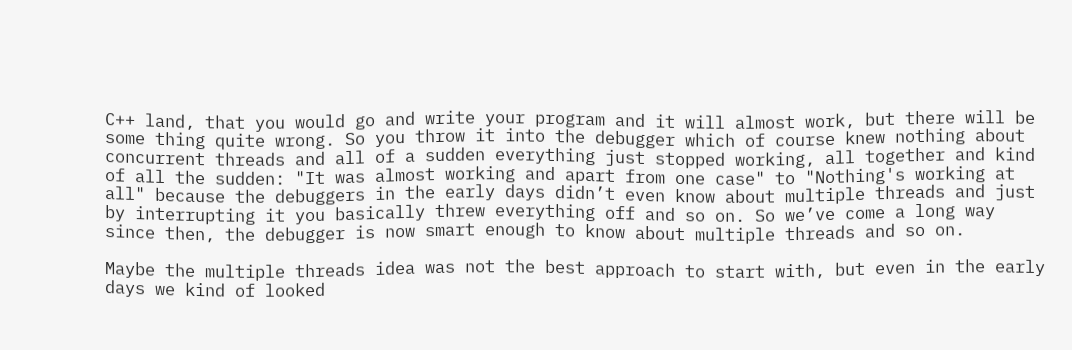C++ land, that you would go and write your program and it will almost work, but there will be some thing quite wrong. So you throw it into the debugger which of course knew nothing about concurrent threads and all of a sudden everything just stopped working, all together and kind of all the sudden: "It was almost working and apart from one case" to "Nothing's working at all" because the debuggers in the early days didn’t even know about multiple threads and just by interrupting it you basically threw everything off and so on. So we’ve come a long way since then, the debugger is now smart enough to know about multiple threads and so on.

Maybe the multiple threads idea was not the best approach to start with, but even in the early days we kind of looked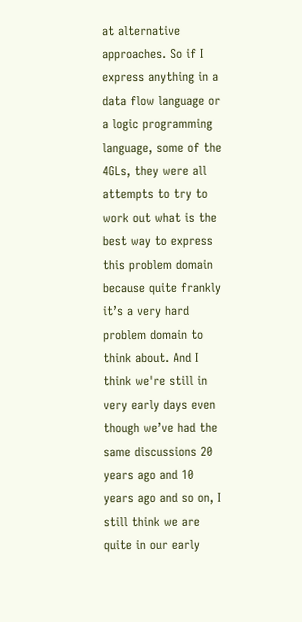at alternative approaches. So if I express anything in a data flow language or a logic programming language, some of the 4GLs, they were all attempts to try to work out what is the best way to express this problem domain because quite frankly it’s a very hard problem domain to think about. And I think we're still in very early days even though we’ve had the same discussions 20 years ago and 10 years ago and so on, I still think we are quite in our early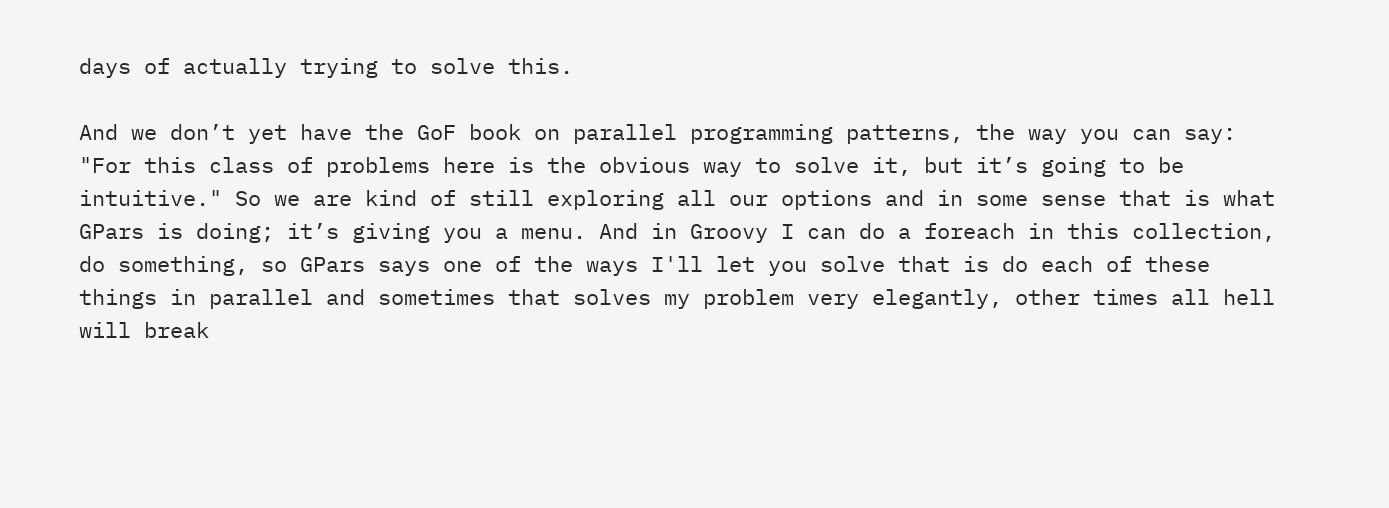days of actually trying to solve this.

And we don’t yet have the GoF book on parallel programming patterns, the way you can say: "For this class of problems here is the obvious way to solve it, but it’s going to be intuitive." So we are kind of still exploring all our options and in some sense that is what GPars is doing; it’s giving you a menu. And in Groovy I can do a foreach in this collection, do something, so GPars says one of the ways I'll let you solve that is do each of these things in parallel and sometimes that solves my problem very elegantly, other times all hell will break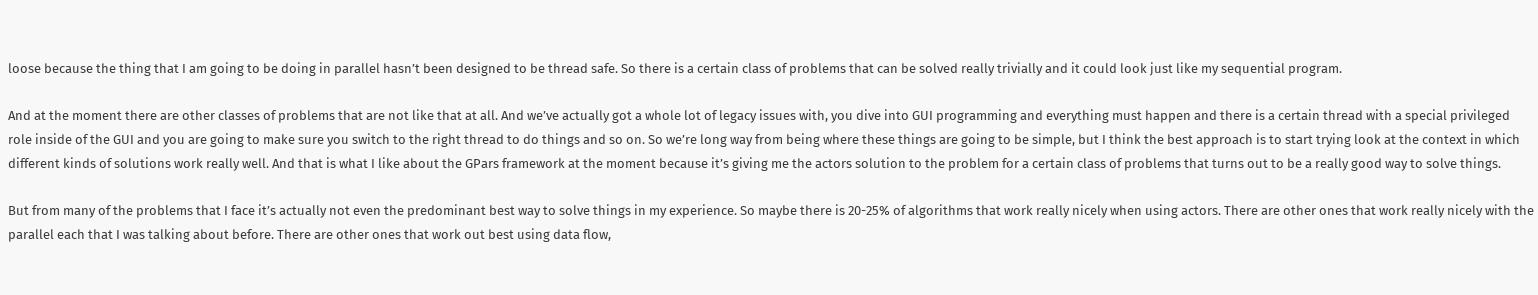loose because the thing that I am going to be doing in parallel hasn’t been designed to be thread safe. So there is a certain class of problems that can be solved really trivially and it could look just like my sequential program.

And at the moment there are other classes of problems that are not like that at all. And we’ve actually got a whole lot of legacy issues with, you dive into GUI programming and everything must happen and there is a certain thread with a special privileged role inside of the GUI and you are going to make sure you switch to the right thread to do things and so on. So we’re long way from being where these things are going to be simple, but I think the best approach is to start trying look at the context in which different kinds of solutions work really well. And that is what I like about the GPars framework at the moment because it’s giving me the actors solution to the problem for a certain class of problems that turns out to be a really good way to solve things.

But from many of the problems that I face it’s actually not even the predominant best way to solve things in my experience. So maybe there is 20-25% of algorithms that work really nicely when using actors. There are other ones that work really nicely with the parallel each that I was talking about before. There are other ones that work out best using data flow,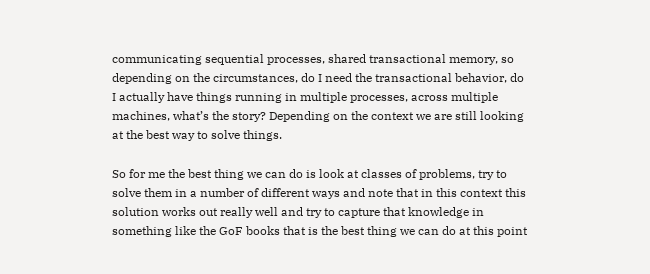communicating sequential processes, shared transactional memory, so depending on the circumstances, do I need the transactional behavior, do I actually have things running in multiple processes, across multiple machines, what’s the story? Depending on the context we are still looking at the best way to solve things.

So for me the best thing we can do is look at classes of problems, try to solve them in a number of different ways and note that in this context this solution works out really well and try to capture that knowledge in something like the GoF books that is the best thing we can do at this point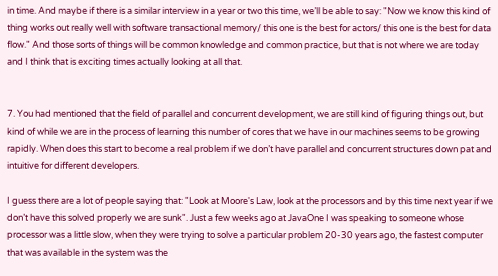in time. And maybe if there is a similar interview in a year or two this time, we’ll be able to say: "Now we know this kind of thing works out really well with software transactional memory/ this one is the best for actors/ this one is the best for data flow." And those sorts of things will be common knowledge and common practice, but that is not where we are today and I think that is exciting times actually looking at all that.


7. You had mentioned that the field of parallel and concurrent development, we are still kind of figuring things out, but kind of while we are in the process of learning this number of cores that we have in our machines seems to be growing rapidly. When does this start to become a real problem if we don’t have parallel and concurrent structures down pat and intuitive for different developers.

I guess there are a lot of people saying that: "Look at Moore's Law, look at the processors and by this time next year if we don’t have this solved properly we are sunk". Just a few weeks ago at JavaOne I was speaking to someone whose processor was a little slow, when they were trying to solve a particular problem 20-30 years ago, the fastest computer that was available in the system was the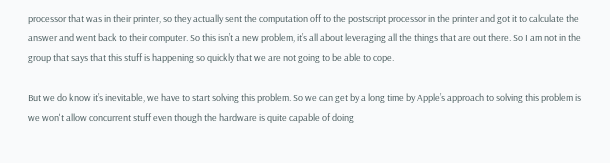processor that was in their printer, so they actually sent the computation off to the postscript processor in the printer and got it to calculate the answer and went back to their computer. So this isn’t a new problem, it’s all about leveraging all the things that are out there. So I am not in the group that says that this stuff is happening so quickly that we are not going to be able to cope.

But we do know it’s inevitable, we have to start solving this problem. So we can get by a long time by Apple’s approach to solving this problem is we won't allow concurrent stuff even though the hardware is quite capable of doing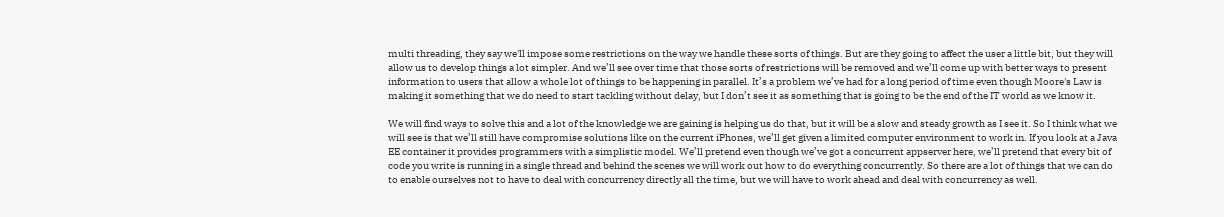multi threading, they say we'll impose some restrictions on the way we handle these sorts of things. But are they going to affect the user a little bit, but they will allow us to develop things a lot simpler. And we’ll see over time that those sorts of restrictions will be removed and we’ll come up with better ways to present information to users that allow a whole lot of things to be happening in parallel. It’s a problem we’ve had for a long period of time even though Moore's Law is making it something that we do need to start tackling without delay, but I don’t see it as something that is going to be the end of the IT world as we know it.

We will find ways to solve this and a lot of the knowledge we are gaining is helping us do that, but it will be a slow and steady growth as I see it. So I think what we will see is that we’ll still have compromise solutions like on the current iPhones, we’ll get given a limited computer environment to work in. If you look at a Java EE container it provides programmers with a simplistic model. We’ll pretend even though we’ve got a concurrent appserver here, we’ll pretend that every bit of code you write is running in a single thread and behind the scenes we will work out how to do everything concurrently. So there are a lot of things that we can do to enable ourselves not to have to deal with concurrency directly all the time, but we will have to work ahead and deal with concurrency as well.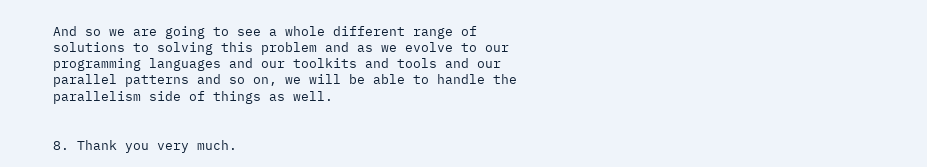And so we are going to see a whole different range of solutions to solving this problem and as we evolve to our programming languages and our toolkits and tools and our parallel patterns and so on, we will be able to handle the parallelism side of things as well.


8. Thank you very much.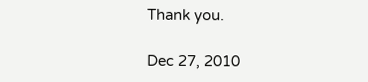Thank you.

Dec 27, 2010